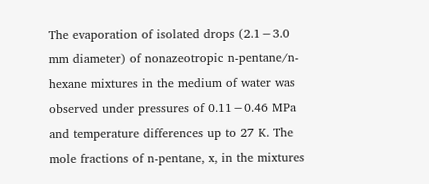The evaporation of isolated drops (2.1−3.0 mm diameter) of nonazeotropic n-pentane/n-hexane mixtures in the medium of water was observed under pressures of 0.11−0.46 MPa and temperature differences up to 27 K. The mole fractions of n-pentane, x, in the mixtures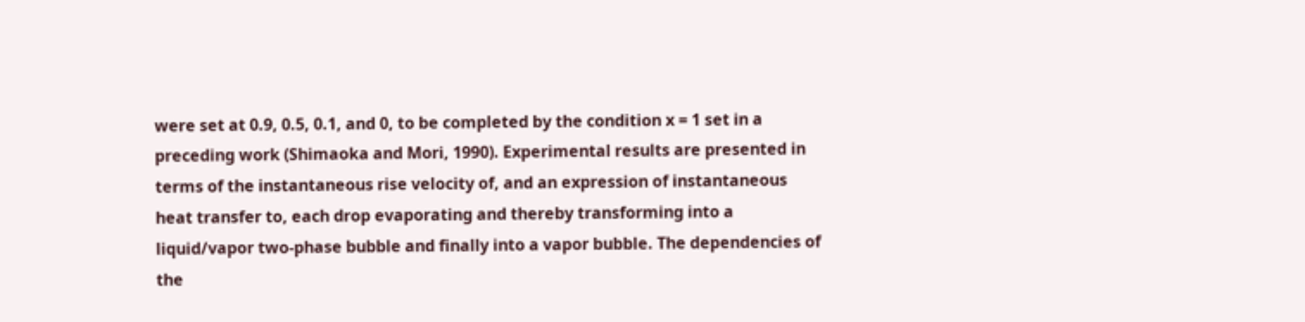were set at 0.9, 0.5, 0.1, and 0, to be completed by the condition x = 1 set in a preceding work (Shimaoka and Mori, 1990). Experimental results are presented in terms of the instantaneous rise velocity of, and an expression of instantaneous heat transfer to, each drop evaporating and thereby transforming into a liquid/vapor two-phase bubble and finally into a vapor bubble. The dependencies of the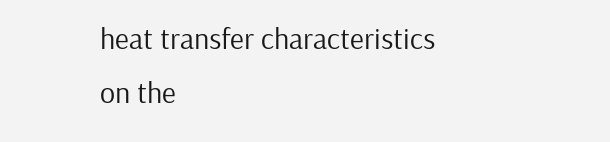heat transfer characteristics on the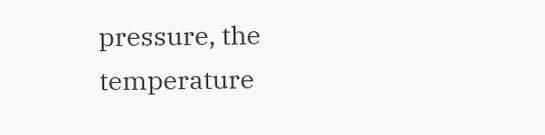pressure, the temperature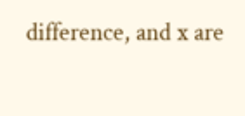difference, and x are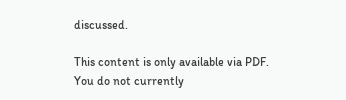discussed.

This content is only available via PDF.
You do not currently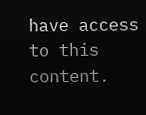have access to this content.